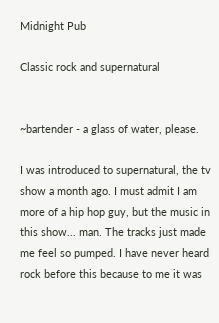Midnight Pub

Classic rock and supernatural


~bartender - a glass of water, please.

I was introduced to supernatural, the tv show a month ago. I must admit I am more of a hip hop guy, but the music in this show... man. The tracks just made me feel so pumped. I have never heard rock before this because to me it was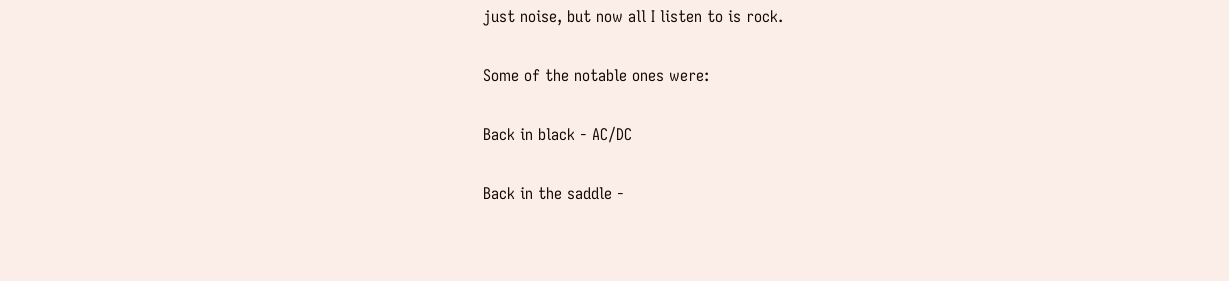just noise, but now all I listen to is rock.

Some of the notable ones were:

Back in black - AC/DC

Back in the saddle -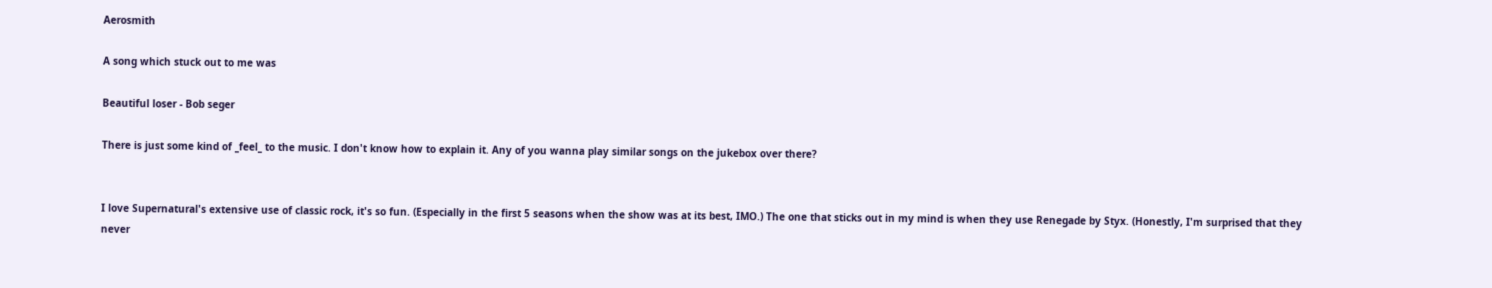Aerosmith

A song which stuck out to me was

Beautiful loser - Bob seger

There is just some kind of _feel_ to the music. I don't know how to explain it. Any of you wanna play similar songs on the jukebox over there?


I love Supernatural's extensive use of classic rock, it's so fun. (Especially in the first 5 seasons when the show was at its best, IMO.) The one that sticks out in my mind is when they use Renegade by Styx. (Honestly, I'm surprised that they never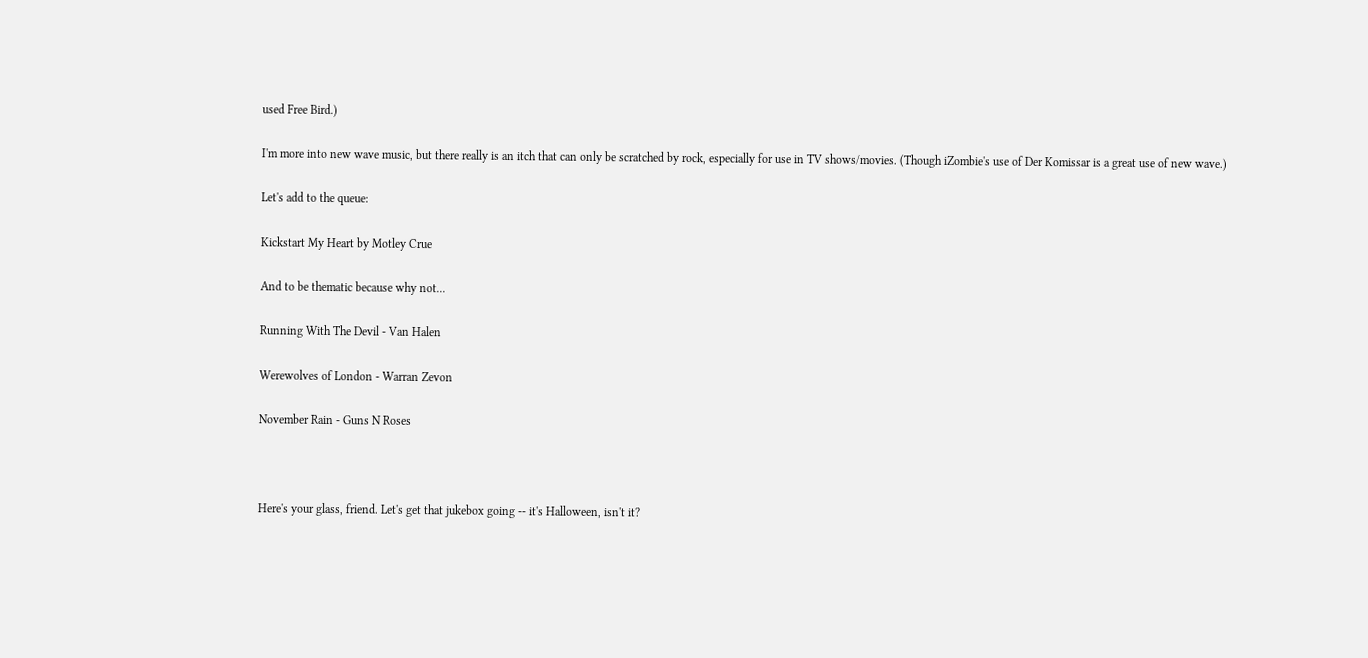used Free Bird.)

I'm more into new wave music, but there really is an itch that can only be scratched by rock, especially for use in TV shows/movies. (Though iZombie's use of Der Komissar is a great use of new wave.)

Let's add to the queue:

Kickstart My Heart by Motley Crue

And to be thematic because why not...

Running With The Devil - Van Halen

Werewolves of London - Warran Zevon

November Rain - Guns N Roses



Here's your glass, friend. Let's get that jukebox going -- it's Halloween, isn't it?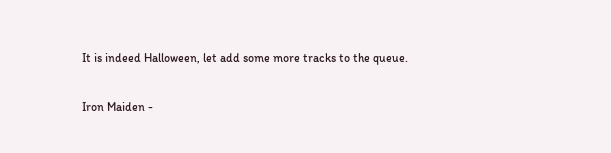It is indeed Halloween, let add some more tracks to the queue.

Iron Maiden -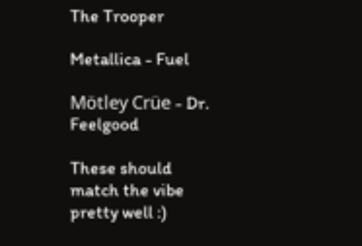The Trooper

Metallica - Fuel

Mötley Crüe - Dr. Feelgood

These should match the vibe pretty well :)